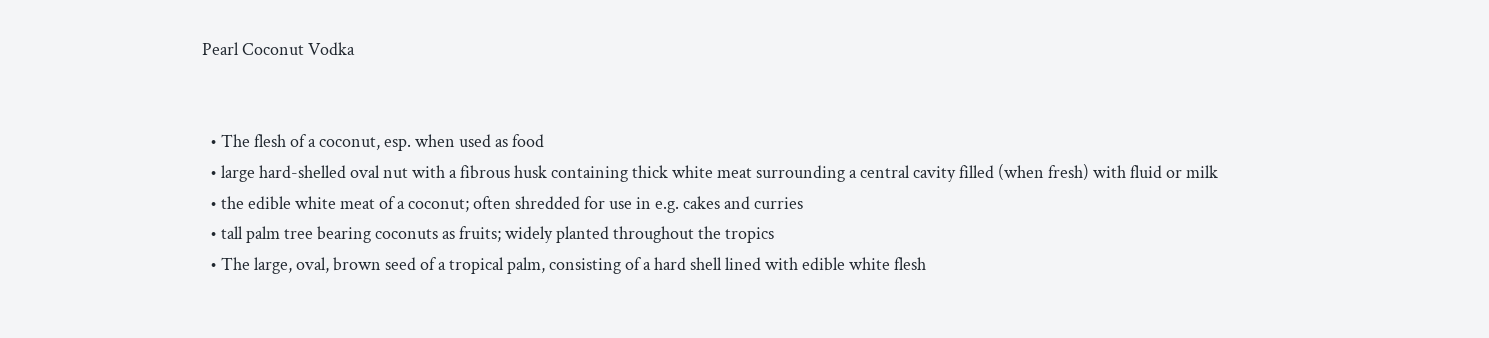Pearl Coconut Vodka


  • The flesh of a coconut, esp. when used as food
  • large hard-shelled oval nut with a fibrous husk containing thick white meat surrounding a central cavity filled (when fresh) with fluid or milk
  • the edible white meat of a coconut; often shredded for use in e.g. cakes and curries
  • tall palm tree bearing coconuts as fruits; widely planted throughout the tropics
  • The large, oval, brown seed of a tropical palm, consisting of a hard shell lined with edible white flesh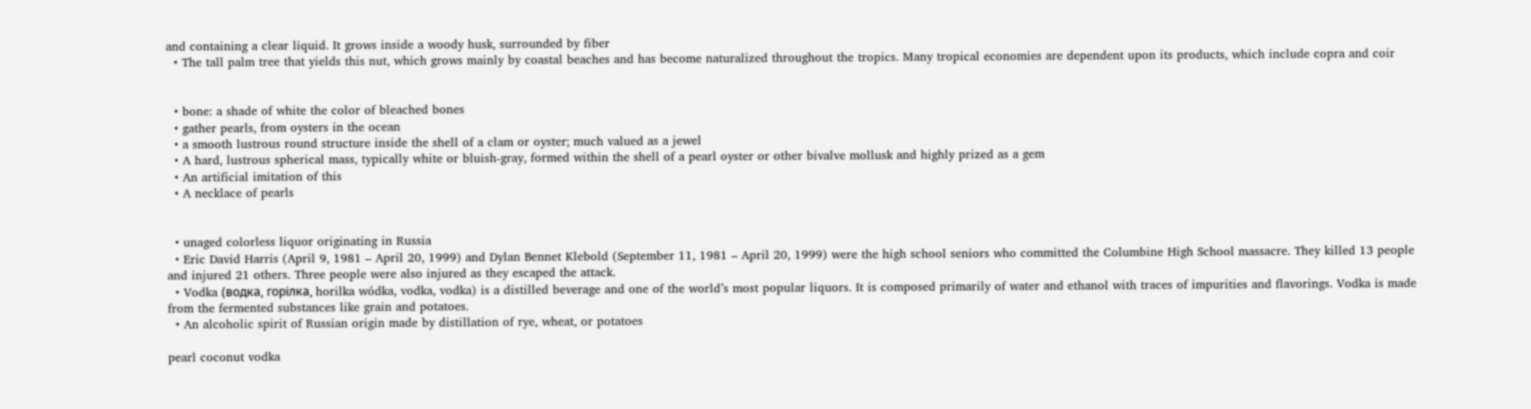and containing a clear liquid. It grows inside a woody husk, surrounded by fiber
  • The tall palm tree that yields this nut, which grows mainly by coastal beaches and has become naturalized throughout the tropics. Many tropical economies are dependent upon its products, which include copra and coir


  • bone: a shade of white the color of bleached bones
  • gather pearls, from oysters in the ocean
  • a smooth lustrous round structure inside the shell of a clam or oyster; much valued as a jewel
  • A hard, lustrous spherical mass, typically white or bluish-gray, formed within the shell of a pearl oyster or other bivalve mollusk and highly prized as a gem
  • An artificial imitation of this
  • A necklace of pearls


  • unaged colorless liquor originating in Russia
  • Eric David Harris (April 9, 1981 – April 20, 1999) and Dylan Bennet Klebold (September 11, 1981 – April 20, 1999) were the high school seniors who committed the Columbine High School massacre. They killed 13 people and injured 21 others. Three people were also injured as they escaped the attack.
  • Vodka (водка, горілка, horilka wódka, vodka, vodka) is a distilled beverage and one of the world’s most popular liquors. It is composed primarily of water and ethanol with traces of impurities and flavorings. Vodka is made from the fermented substances like grain and potatoes.
  • An alcoholic spirit of Russian origin made by distillation of rye, wheat, or potatoes

pearl coconut vodka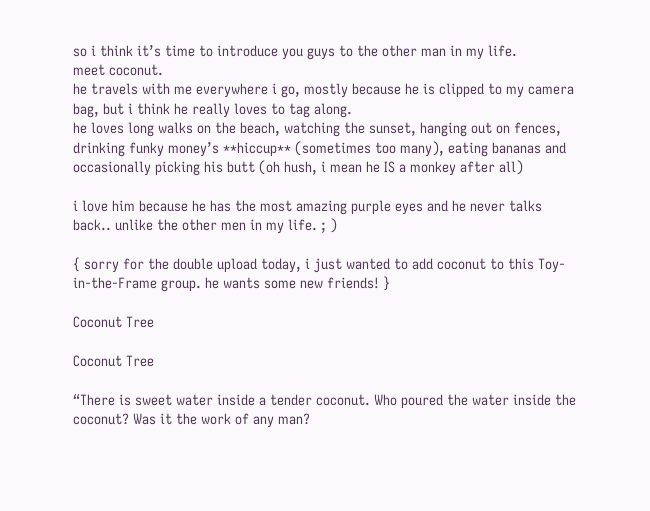so i think it’s time to introduce you guys to the other man in my life.
meet coconut.
he travels with me everywhere i go, mostly because he is clipped to my camera bag, but i think he really loves to tag along.
he loves long walks on the beach, watching the sunset, hanging out on fences, drinking funky money’s **hiccup** (sometimes too many), eating bananas and occasionally picking his butt (oh hush, i mean he IS a monkey after all)

i love him because he has the most amazing purple eyes and he never talks back.. unlike the other men in my life. ; )

{ sorry for the double upload today, i just wanted to add coconut to this Toy-in-the-Frame group. he wants some new friends! }

Coconut Tree

Coconut Tree

“There is sweet water inside a tender coconut. Who poured the water inside the coconut? Was it the work of any man?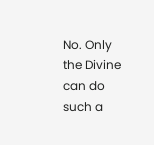No. Only the Divine can do such a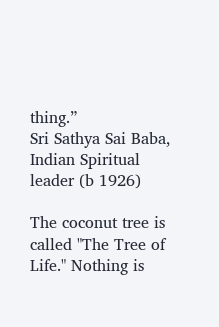thing.”
Sri Sathya Sai Baba, Indian Spiritual leader (b 1926)

The coconut tree is called "The Tree of Life." Nothing is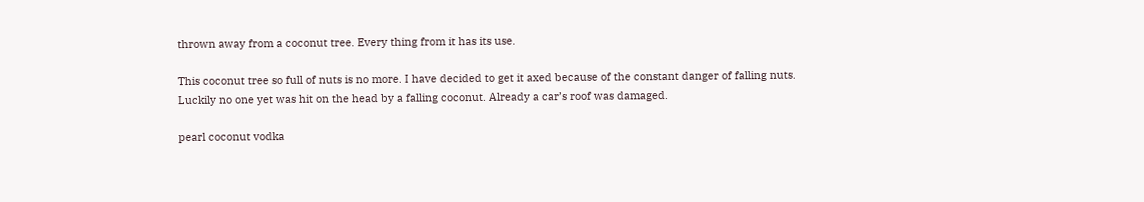thrown away from a coconut tree. Every thing from it has its use.

This coconut tree so full of nuts is no more. I have decided to get it axed because of the constant danger of falling nuts. Luckily no one yet was hit on the head by a falling coconut. Already a car’s roof was damaged.

pearl coconut vodka